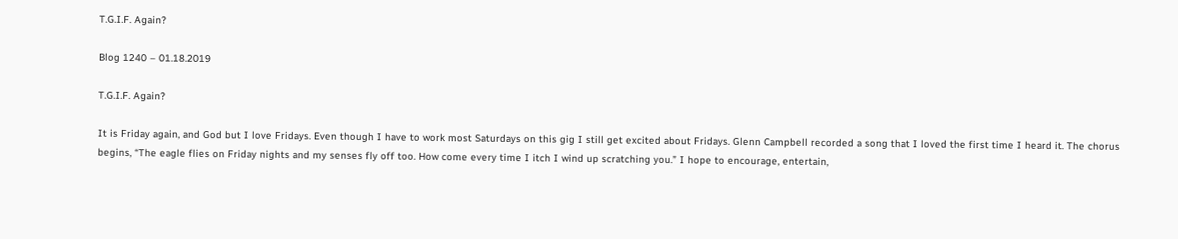T.G.I.F. Again?

Blog 1240 – 01.18.2019

T.G.I.F. Again?

It is Friday again, and God but I love Fridays. Even though I have to work most Saturdays on this gig I still get excited about Fridays. Glenn Campbell recorded a song that I loved the first time I heard it. The chorus begins, “The eagle flies on Friday nights and my senses fly off too. How come every time I itch I wind up scratching you.” I hope to encourage, entertain,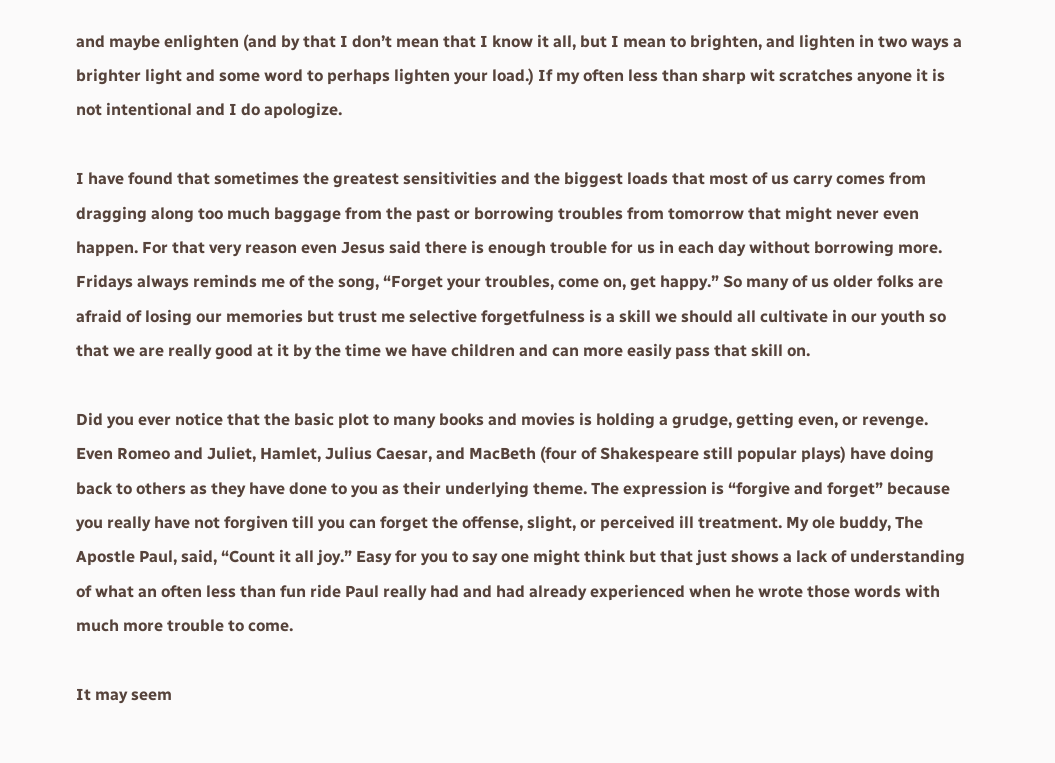and maybe enlighten (and by that I don’t mean that I know it all, but I mean to brighten, and lighten in two ways a brighter light and some word to perhaps lighten your load.) If my often less than sharp wit scratches anyone it is not intentional and I do apologize.

I have found that sometimes the greatest sensitivities and the biggest loads that most of us carry comes from dragging along too much baggage from the past or borrowing troubles from tomorrow that might never even happen. For that very reason even Jesus said there is enough trouble for us in each day without borrowing more. Fridays always reminds me of the song, “Forget your troubles, come on, get happy.” So many of us older folks are afraid of losing our memories but trust me selective forgetfulness is a skill we should all cultivate in our youth so that we are really good at it by the time we have children and can more easily pass that skill on.

Did you ever notice that the basic plot to many books and movies is holding a grudge, getting even, or revenge. Even Romeo and Juliet, Hamlet, Julius Caesar, and MacBeth (four of Shakespeare still popular plays) have doing back to others as they have done to you as their underlying theme. The expression is “forgive and forget” because you really have not forgiven till you can forget the offense, slight, or perceived ill treatment. My ole buddy, The Apostle Paul, said, “Count it all joy.” Easy for you to say one might think but that just shows a lack of understanding of what an often less than fun ride Paul really had and had already experienced when he wrote those words with much more trouble to come.

It may seem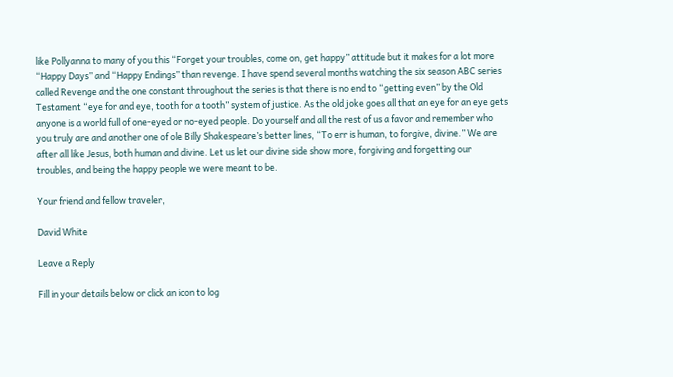like Pollyanna to many of you this “Forget your troubles, come on, get happy” attitude but it makes for a lot more “Happy Days” and “Happy Endings” than revenge. I have spend several months watching the six season ABC series called Revenge and the one constant throughout the series is that there is no end to “getting even” by the Old Testament “eye for and eye, tooth for a tooth” system of justice. As the old joke goes all that an eye for an eye gets anyone is a world full of one-eyed or no-eyed people. Do yourself and all the rest of us a favor and remember who you truly are and another one of ole Billy Shakespeare’s better lines, “To err is human, to forgive, divine.” We are after all like Jesus, both human and divine. Let us let our divine side show more, forgiving and forgetting our troubles, and being the happy people we were meant to be.

Your friend and fellow traveler,

David White

Leave a Reply

Fill in your details below or click an icon to log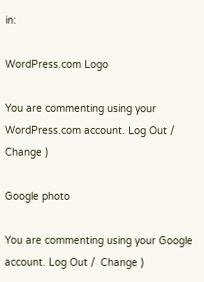in:

WordPress.com Logo

You are commenting using your WordPress.com account. Log Out /  Change )

Google photo

You are commenting using your Google account. Log Out /  Change )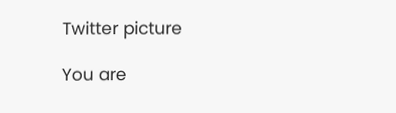Twitter picture

You are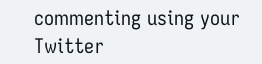commenting using your Twitter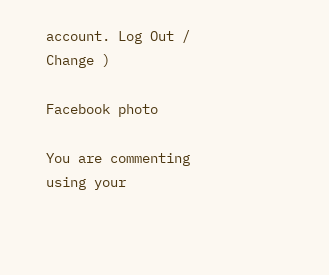account. Log Out /  Change )

Facebook photo

You are commenting using your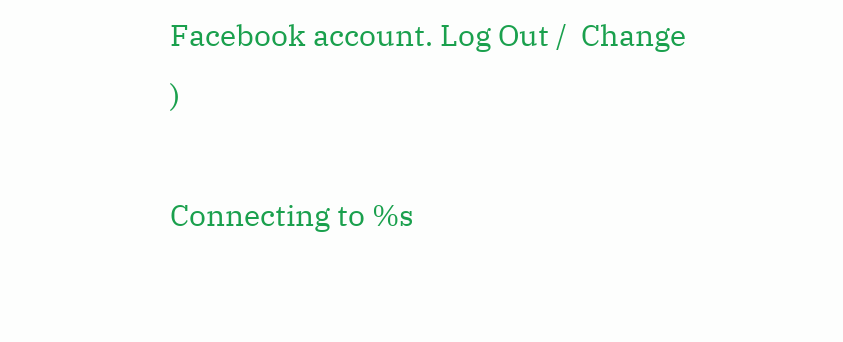Facebook account. Log Out /  Change )

Connecting to %s